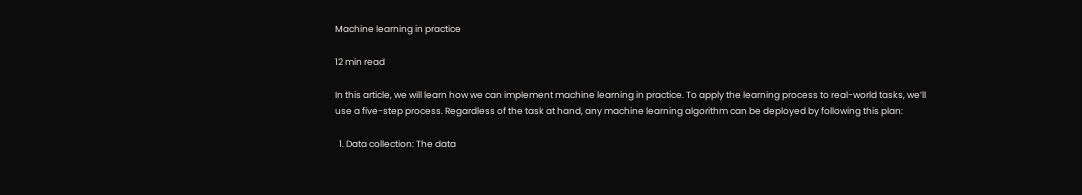Machine learning in practice

12 min read

In this article, we will learn how we can implement machine learning in practice. To apply the learning process to real-world tasks, we’ll use a five-step process. Regardless of the task at hand, any machine learning algorithm can be deployed by following this plan:

  1. Data collection: The data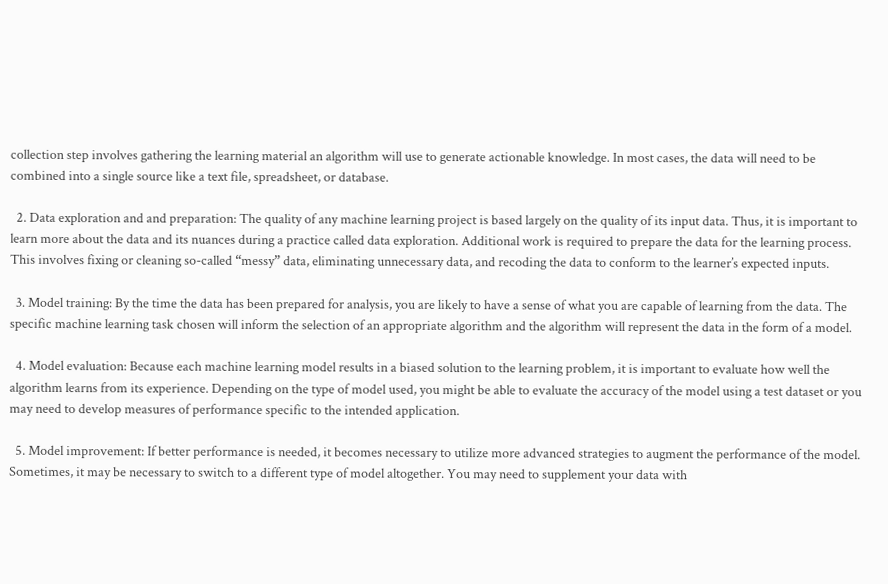collection step involves gathering the learning material an algorithm will use to generate actionable knowledge. In most cases, the data will need to be combined into a single source like a text file, spreadsheet, or database.

  2. Data exploration and and preparation: The quality of any machine learning project is based largely on the quality of its input data. Thus, it is important to learn more about the data and its nuances during a practice called data exploration. Additional work is required to prepare the data for the learning process. This involves fixing or cleaning so-called “messy” data, eliminating unnecessary data, and recoding the data to conform to the learner’s expected inputs.

  3. Model training: By the time the data has been prepared for analysis, you are likely to have a sense of what you are capable of learning from the data. The specific machine learning task chosen will inform the selection of an appropriate algorithm and the algorithm will represent the data in the form of a model.

  4. Model evaluation: Because each machine learning model results in a biased solution to the learning problem, it is important to evaluate how well the algorithm learns from its experience. Depending on the type of model used, you might be able to evaluate the accuracy of the model using a test dataset or you may need to develop measures of performance specific to the intended application.

  5. Model improvement: If better performance is needed, it becomes necessary to utilize more advanced strategies to augment the performance of the model. Sometimes, it may be necessary to switch to a different type of model altogether. You may need to supplement your data with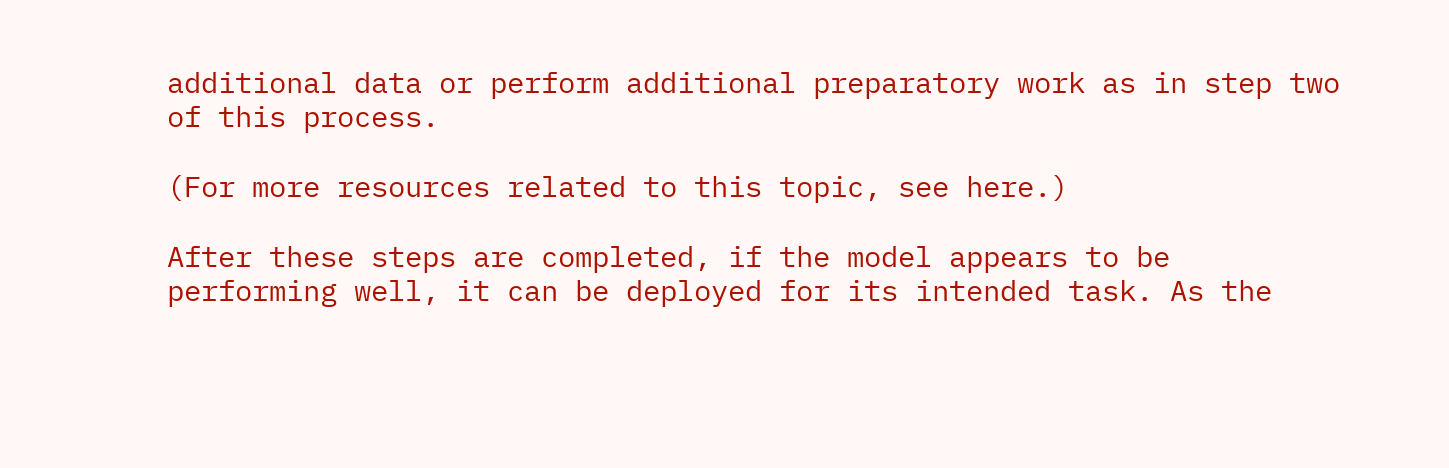additional data or perform additional preparatory work as in step two of this process.

(For more resources related to this topic, see here.)

After these steps are completed, if the model appears to be performing well, it can be deployed for its intended task. As the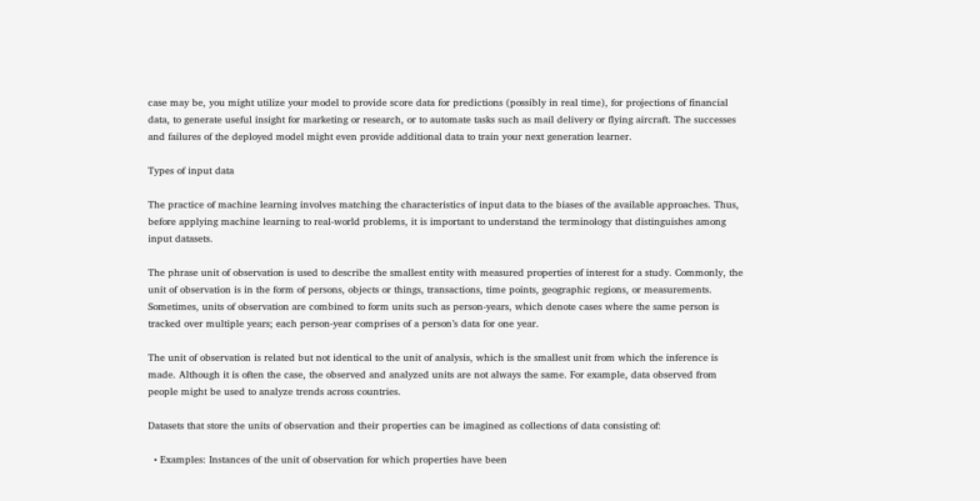case may be, you might utilize your model to provide score data for predictions (possibly in real time), for projections of financial data, to generate useful insight for marketing or research, or to automate tasks such as mail delivery or flying aircraft. The successes and failures of the deployed model might even provide additional data to train your next generation learner.

Types of input data

The practice of machine learning involves matching the characteristics of input data to the biases of the available approaches. Thus, before applying machine learning to real-world problems, it is important to understand the terminology that distinguishes among input datasets.

The phrase unit of observation is used to describe the smallest entity with measured properties of interest for a study. Commonly, the unit of observation is in the form of persons, objects or things, transactions, time points, geographic regions, or measurements. Sometimes, units of observation are combined to form units such as person-years, which denote cases where the same person is tracked over multiple years; each person-year comprises of a person’s data for one year.

The unit of observation is related but not identical to the unit of analysis, which is the smallest unit from which the inference is made. Although it is often the case, the observed and analyzed units are not always the same. For example, data observed from people might be used to analyze trends across countries.

Datasets that store the units of observation and their properties can be imagined as collections of data consisting of:

  • Examples: Instances of the unit of observation for which properties have been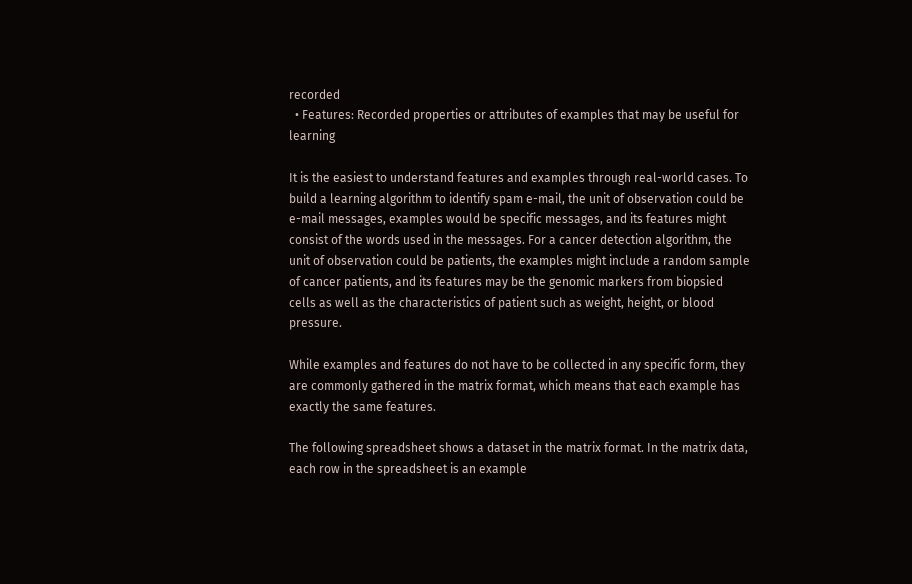recorded
  • Features: Recorded properties or attributes of examples that may be useful for learning

It is the easiest to understand features and examples through real-world cases. To build a learning algorithm to identify spam e-mail, the unit of observation could be e-mail messages, examples would be specific messages, and its features might consist of the words used in the messages. For a cancer detection algorithm, the unit of observation could be patients, the examples might include a random sample of cancer patients, and its features may be the genomic markers from biopsied cells as well as the characteristics of patient such as weight, height, or blood pressure.

While examples and features do not have to be collected in any specific form, they are commonly gathered in the matrix format, which means that each example has exactly the same features.

The following spreadsheet shows a dataset in the matrix format. In the matrix data, each row in the spreadsheet is an example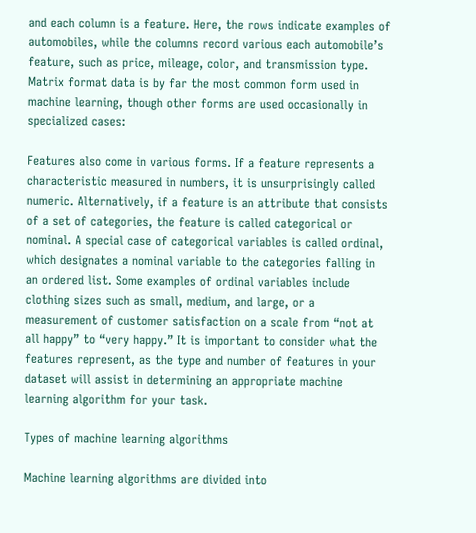and each column is a feature. Here, the rows indicate examples of automobiles, while the columns record various each automobile’s feature, such as price, mileage, color, and transmission type. Matrix format data is by far the most common form used in machine learning, though other forms are used occasionally in specialized cases:

Features also come in various forms. If a feature represents a characteristic measured in numbers, it is unsurprisingly called numeric. Alternatively, if a feature is an attribute that consists of a set of categories, the feature is called categorical or nominal. A special case of categorical variables is called ordinal, which designates a nominal variable to the categories falling in an ordered list. Some examples of ordinal variables include clothing sizes such as small, medium, and large, or a measurement of customer satisfaction on a scale from “not at all happy” to “very happy.” It is important to consider what the features represent, as the type and number of features in your dataset will assist in determining an appropriate machine learning algorithm for your task.

Types of machine learning algorithms

Machine learning algorithms are divided into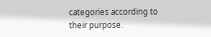categories according to their purpose.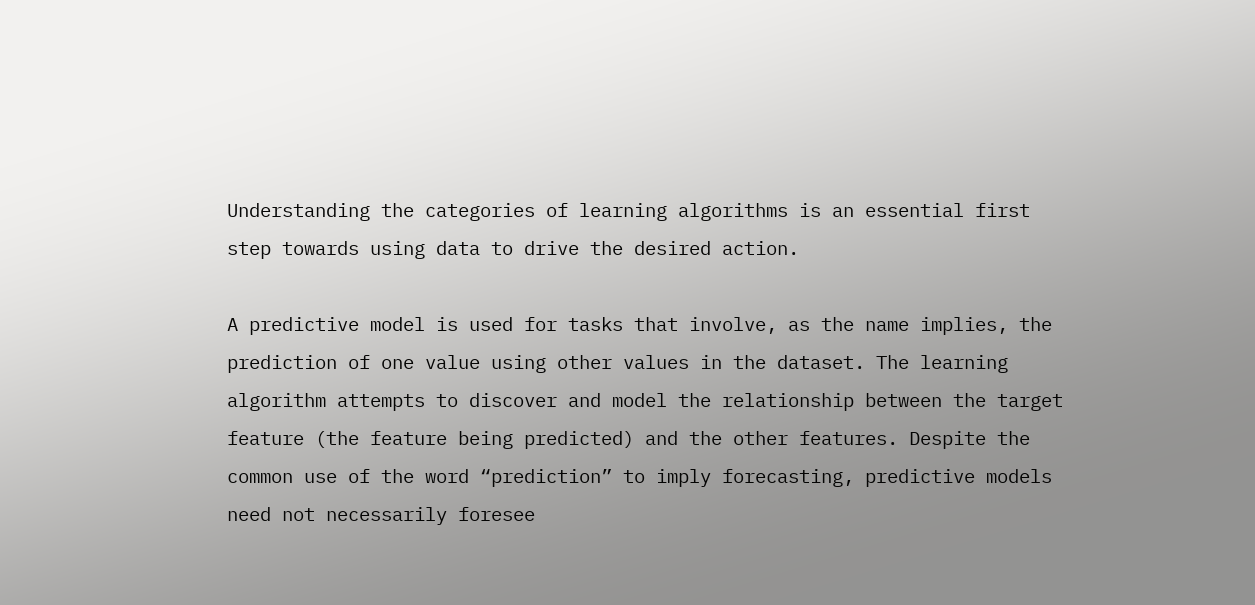Understanding the categories of learning algorithms is an essential first step towards using data to drive the desired action.

A predictive model is used for tasks that involve, as the name implies, the prediction of one value using other values in the dataset. The learning algorithm attempts to discover and model the relationship between the target feature (the feature being predicted) and the other features. Despite the common use of the word “prediction” to imply forecasting, predictive models need not necessarily foresee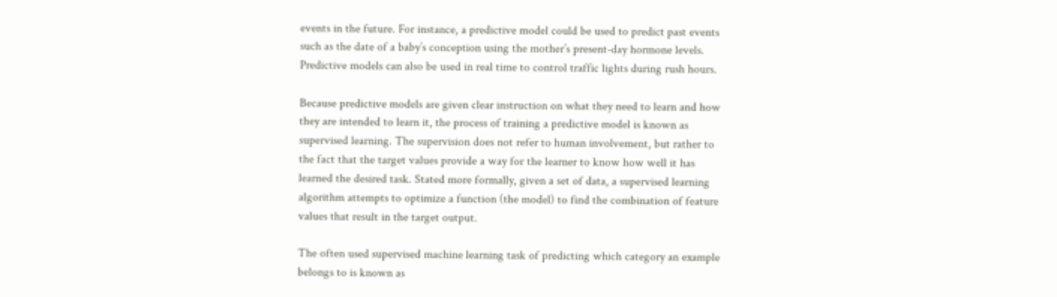events in the future. For instance, a predictive model could be used to predict past events such as the date of a baby’s conception using the mother’s present-day hormone levels. Predictive models can also be used in real time to control traffic lights during rush hours.

Because predictive models are given clear instruction on what they need to learn and how they are intended to learn it, the process of training a predictive model is known as supervised learning. The supervision does not refer to human involvement, but rather to the fact that the target values provide a way for the learner to know how well it has learned the desired task. Stated more formally, given a set of data, a supervised learning algorithm attempts to optimize a function (the model) to find the combination of feature values that result in the target output.

The often used supervised machine learning task of predicting which category an example belongs to is known as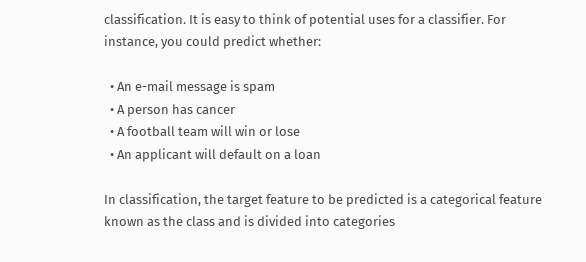classification. It is easy to think of potential uses for a classifier. For instance, you could predict whether:

  • An e-mail message is spam
  • A person has cancer
  • A football team will win or lose
  • An applicant will default on a loan

In classification, the target feature to be predicted is a categorical feature known as the class and is divided into categories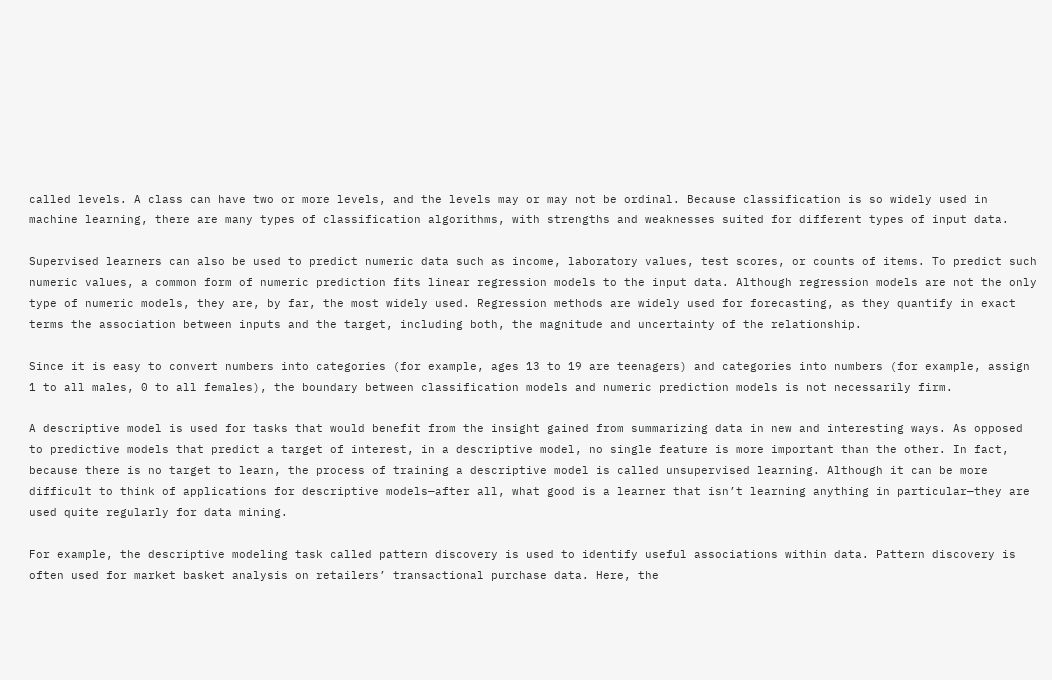called levels. A class can have two or more levels, and the levels may or may not be ordinal. Because classification is so widely used in machine learning, there are many types of classification algorithms, with strengths and weaknesses suited for different types of input data.

Supervised learners can also be used to predict numeric data such as income, laboratory values, test scores, or counts of items. To predict such numeric values, a common form of numeric prediction fits linear regression models to the input data. Although regression models are not the only type of numeric models, they are, by far, the most widely used. Regression methods are widely used for forecasting, as they quantify in exact terms the association between inputs and the target, including both, the magnitude and uncertainty of the relationship.

Since it is easy to convert numbers into categories (for example, ages 13 to 19 are teenagers) and categories into numbers (for example, assign 1 to all males, 0 to all females), the boundary between classification models and numeric prediction models is not necessarily firm.

A descriptive model is used for tasks that would benefit from the insight gained from summarizing data in new and interesting ways. As opposed to predictive models that predict a target of interest, in a descriptive model, no single feature is more important than the other. In fact, because there is no target to learn, the process of training a descriptive model is called unsupervised learning. Although it can be more difficult to think of applications for descriptive models—after all, what good is a learner that isn’t learning anything in particular—they are used quite regularly for data mining.

For example, the descriptive modeling task called pattern discovery is used to identify useful associations within data. Pattern discovery is often used for market basket analysis on retailers’ transactional purchase data. Here, the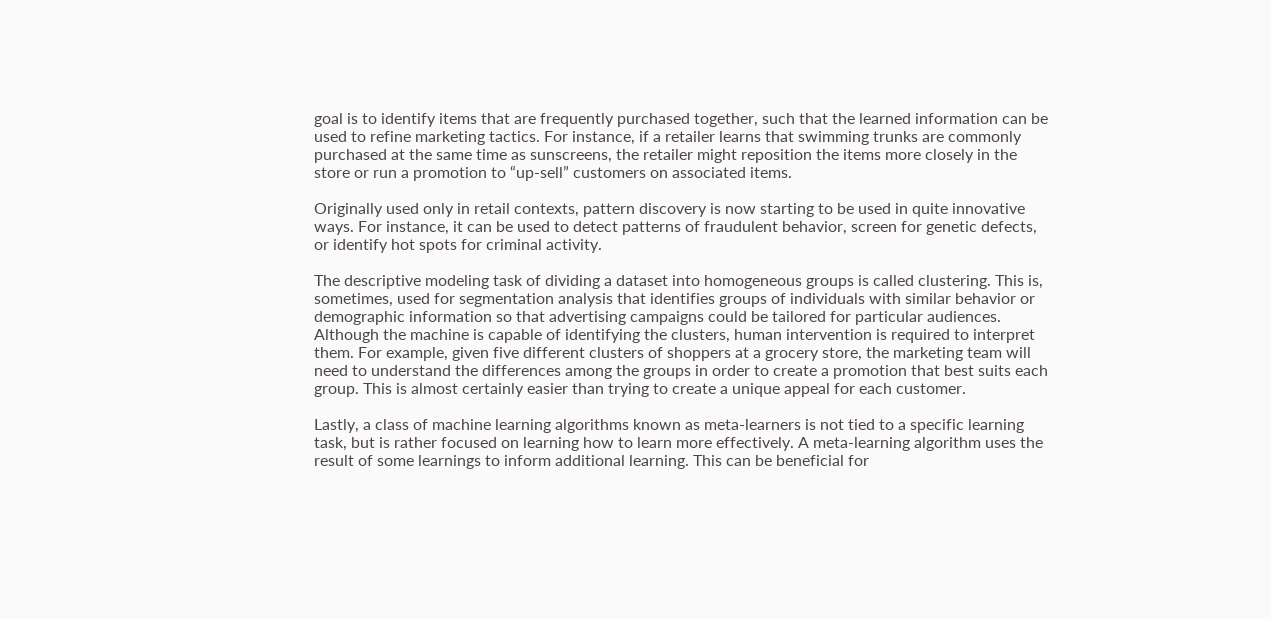goal is to identify items that are frequently purchased together, such that the learned information can be used to refine marketing tactics. For instance, if a retailer learns that swimming trunks are commonly purchased at the same time as sunscreens, the retailer might reposition the items more closely in the store or run a promotion to “up-sell” customers on associated items.

Originally used only in retail contexts, pattern discovery is now starting to be used in quite innovative ways. For instance, it can be used to detect patterns of fraudulent behavior, screen for genetic defects, or identify hot spots for criminal activity.

The descriptive modeling task of dividing a dataset into homogeneous groups is called clustering. This is, sometimes, used for segmentation analysis that identifies groups of individuals with similar behavior or demographic information so that advertising campaigns could be tailored for particular audiences. Although the machine is capable of identifying the clusters, human intervention is required to interpret them. For example, given five different clusters of shoppers at a grocery store, the marketing team will need to understand the differences among the groups in order to create a promotion that best suits each group. This is almost certainly easier than trying to create a unique appeal for each customer.

Lastly, a class of machine learning algorithms known as meta-learners is not tied to a specific learning task, but is rather focused on learning how to learn more effectively. A meta-learning algorithm uses the result of some learnings to inform additional learning. This can be beneficial for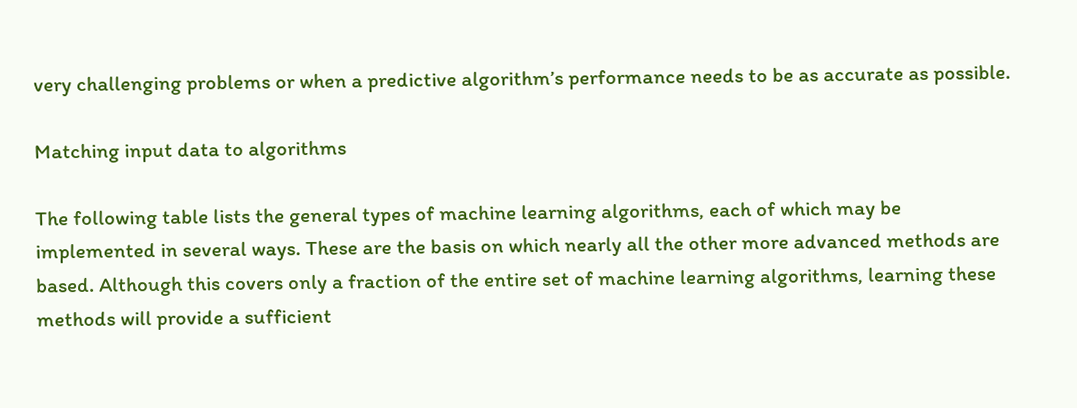very challenging problems or when a predictive algorithm’s performance needs to be as accurate as possible.

Matching input data to algorithms

The following table lists the general types of machine learning algorithms, each of which may be implemented in several ways. These are the basis on which nearly all the other more advanced methods are based. Although this covers only a fraction of the entire set of machine learning algorithms, learning these methods will provide a sufficient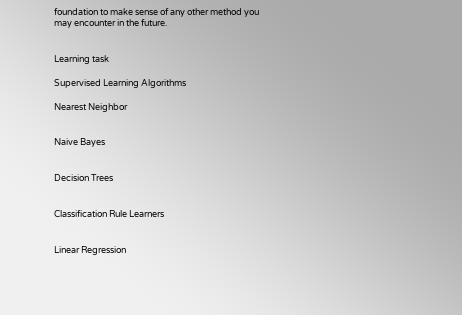foundation to make sense of any other method you may encounter in the future.


Learning task

Supervised Learning Algorithms

Nearest Neighbor


Naive Bayes


Decision Trees


Classification Rule Learners


Linear Regression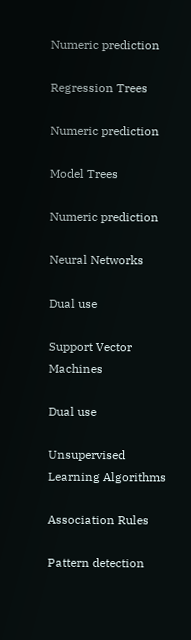Numeric prediction

Regression Trees

Numeric prediction

Model Trees

Numeric prediction

Neural Networks

Dual use

Support Vector Machines

Dual use

Unsupervised Learning Algorithms

Association Rules

Pattern detection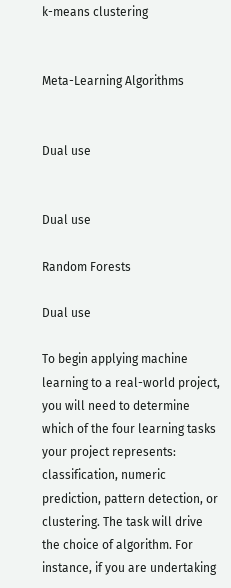k-means clustering


Meta-Learning Algorithms


Dual use


Dual use

Random Forests

Dual use

To begin applying machine learning to a real-world project, you will need to determine which of the four learning tasks your project represents: classification, numeric prediction, pattern detection, or clustering. The task will drive the choice of algorithm. For instance, if you are undertaking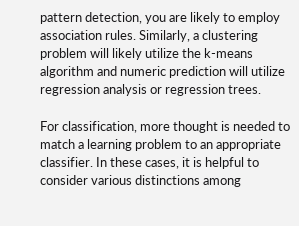pattern detection, you are likely to employ association rules. Similarly, a clustering problem will likely utilize the k-means algorithm and numeric prediction will utilize regression analysis or regression trees.

For classification, more thought is needed to match a learning problem to an appropriate classifier. In these cases, it is helpful to consider various distinctions among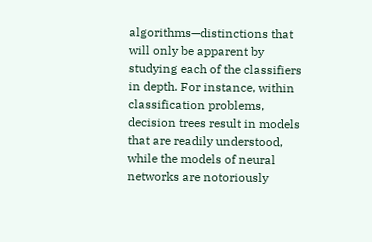algorithms—distinctions that will only be apparent by studying each of the classifiers in depth. For instance, within classification problems, decision trees result in models that are readily understood, while the models of neural networks are notoriously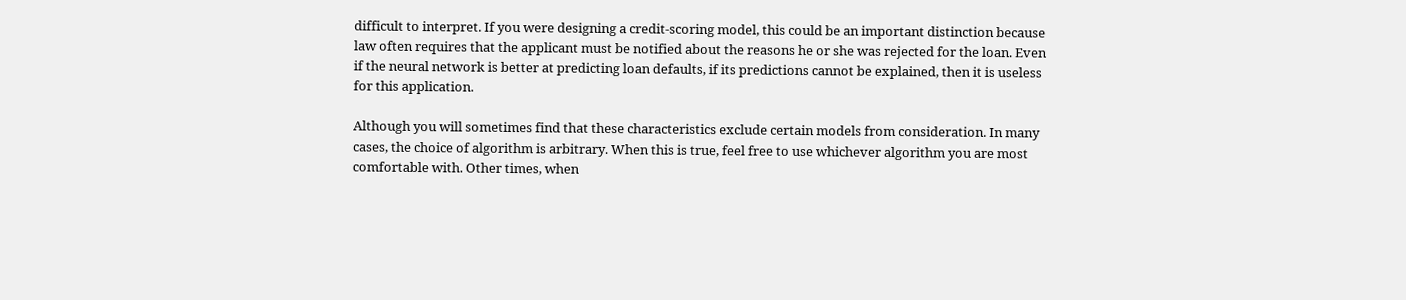difficult to interpret. If you were designing a credit-scoring model, this could be an important distinction because law often requires that the applicant must be notified about the reasons he or she was rejected for the loan. Even if the neural network is better at predicting loan defaults, if its predictions cannot be explained, then it is useless for this application.

Although you will sometimes find that these characteristics exclude certain models from consideration. In many cases, the choice of algorithm is arbitrary. When this is true, feel free to use whichever algorithm you are most comfortable with. Other times, when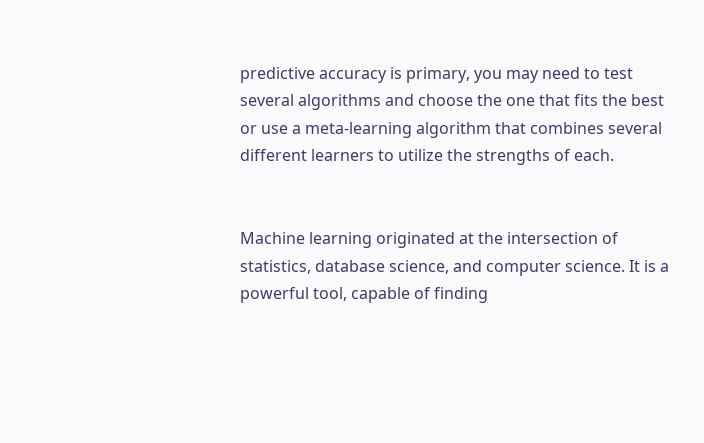predictive accuracy is primary, you may need to test several algorithms and choose the one that fits the best or use a meta-learning algorithm that combines several different learners to utilize the strengths of each.


Machine learning originated at the intersection of statistics, database science, and computer science. It is a powerful tool, capable of finding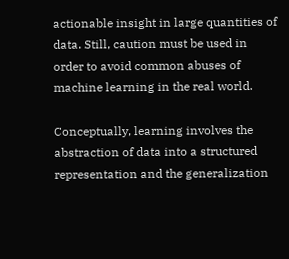actionable insight in large quantities of data. Still, caution must be used in order to avoid common abuses of machine learning in the real world.

Conceptually, learning involves the abstraction of data into a structured representation and the generalization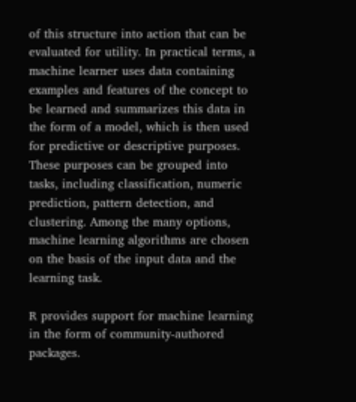of this structure into action that can be evaluated for utility. In practical terms, a machine learner uses data containing examples and features of the concept to be learned and summarizes this data in the form of a model, which is then used for predictive or descriptive purposes. These purposes can be grouped into tasks, including classification, numeric prediction, pattern detection, and clustering. Among the many options, machine learning algorithms are chosen on the basis of the input data and the learning task.

R provides support for machine learning in the form of community-authored packages.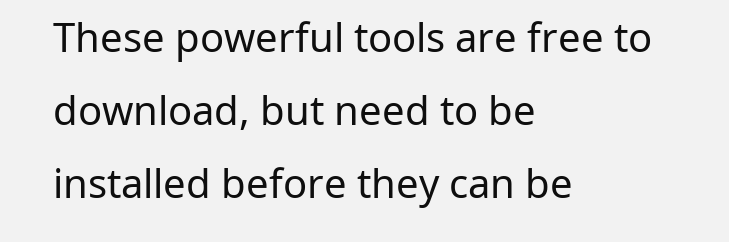These powerful tools are free to download, but need to be installed before they can be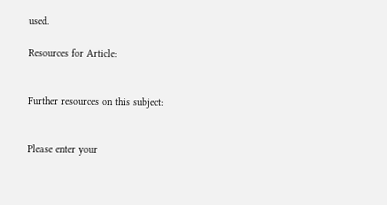used.

Resources for Article:


Further resources on this subject:


Please enter your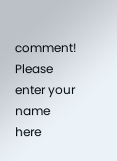comment!
Please enter your name here